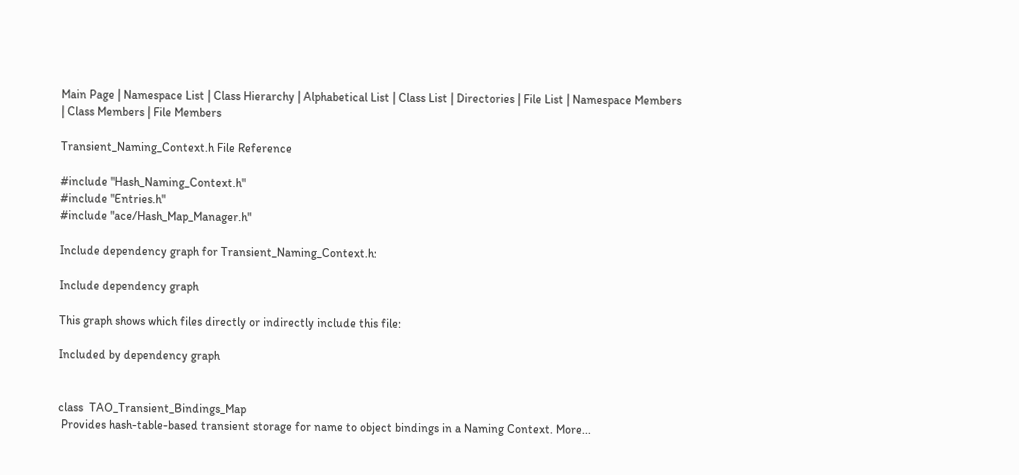Main Page | Namespace List | Class Hierarchy | Alphabetical List | Class List | Directories | File List | Namespace Members | Class Members | File Members

Transient_Naming_Context.h File Reference

#include "Hash_Naming_Context.h"
#include "Entries.h"
#include "ace/Hash_Map_Manager.h"

Include dependency graph for Transient_Naming_Context.h:

Include dependency graph

This graph shows which files directly or indirectly include this file:

Included by dependency graph


class  TAO_Transient_Bindings_Map
 Provides hash-table-based transient storage for name to object bindings in a Naming Context. More...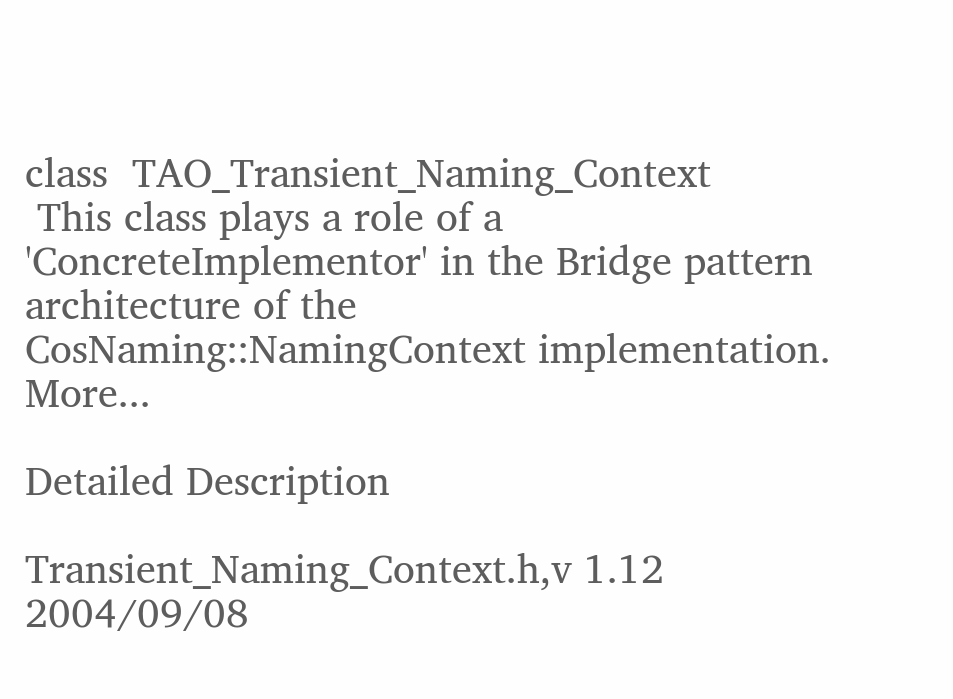class  TAO_Transient_Naming_Context
 This class plays a role of a 'ConcreteImplementor' in the Bridge pattern architecture of the CosNaming::NamingContext implementation. More...

Detailed Description

Transient_Naming_Context.h,v 1.12 2004/09/08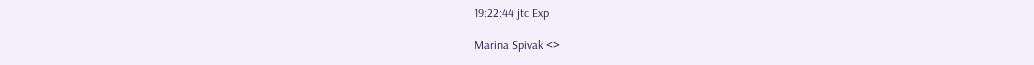19:22:44 jtc Exp

Marina Spivak <>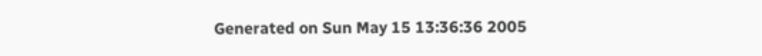Generated on Sun May 15 13:36:36 2005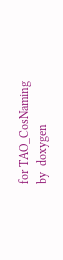for TAO_CosNaming by  doxygen